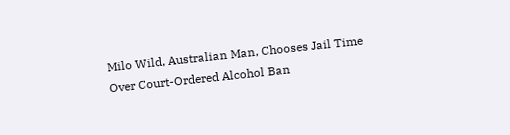Milo Wild, Australian Man, Chooses Jail Time Over Court-Ordered Alcohol Ban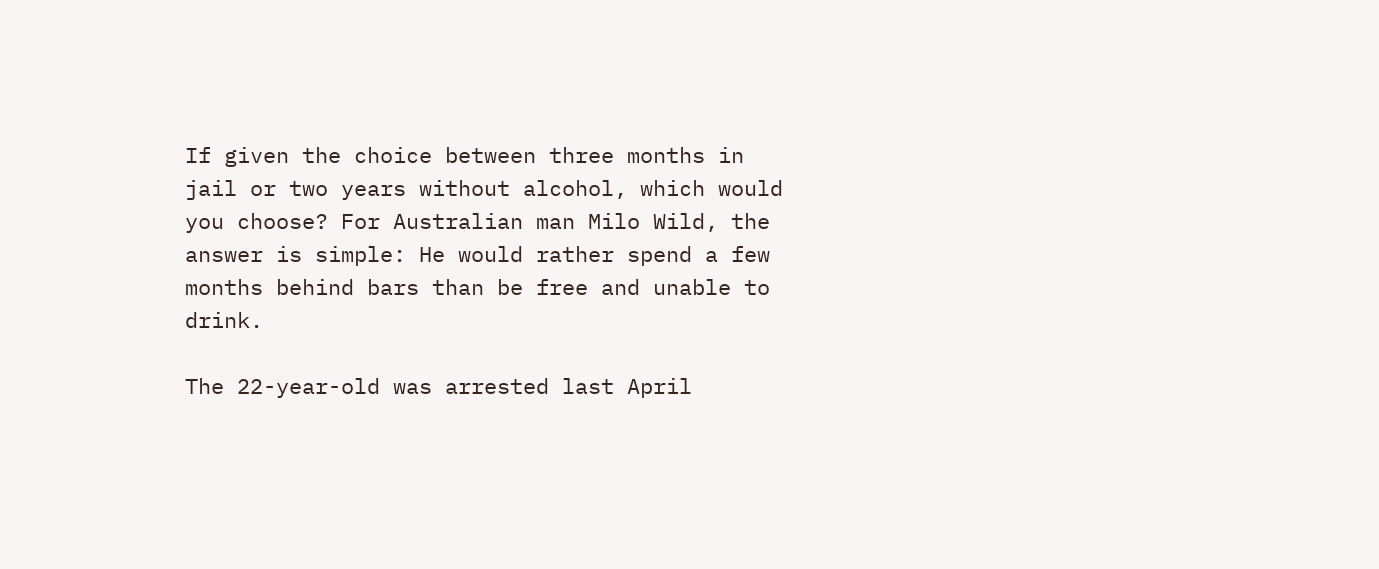If given the choice between three months in jail or two years without alcohol, which would you choose? For Australian man Milo Wild, the answer is simple: He would rather spend a few months behind bars than be free and unable to drink.

The 22-year-old was arrested last April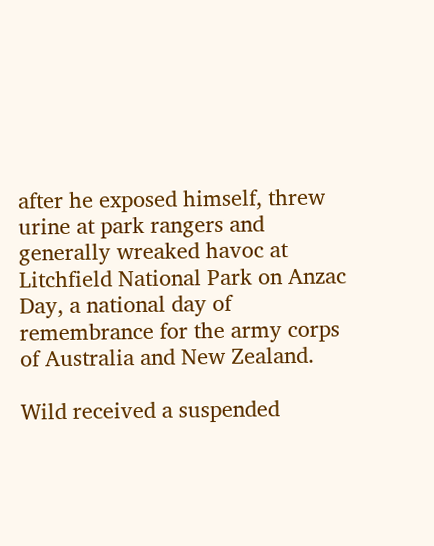after he exposed himself, threw urine at park rangers and generally wreaked havoc at Litchfield National Park on Anzac Day, a national day of remembrance for the army corps of Australia and New Zealand.

Wild received a suspended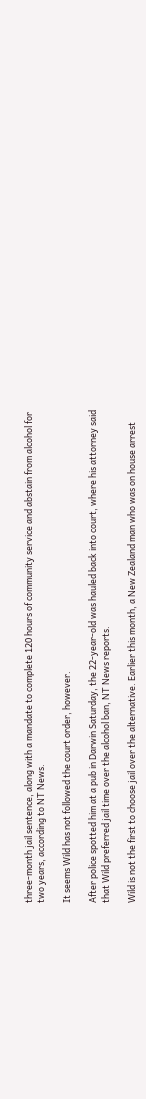three-month jail sentence, along with a mandate to complete 120 hours of community service and abstain from alcohol for two years, according to NT News.

It seems Wild has not followed the court order, however.

After police spotted him at a pub in Darwin Saturday, the 22-year-old was hauled back into court, where his attorney said that Wild preferred jail time over the alcohol ban, NT News reports.

Wild is not the first to choose jail over the alternative. Earlier this month, a New Zealand man who was on house arrest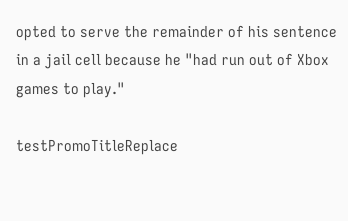opted to serve the remainder of his sentence in a jail cell because he "had run out of Xbox games to play."

testPromoTitleReplace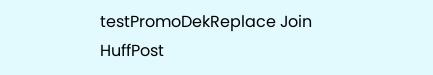testPromoDekReplace Join HuffPost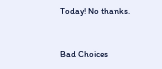Today! No thanks.


Bad Choices